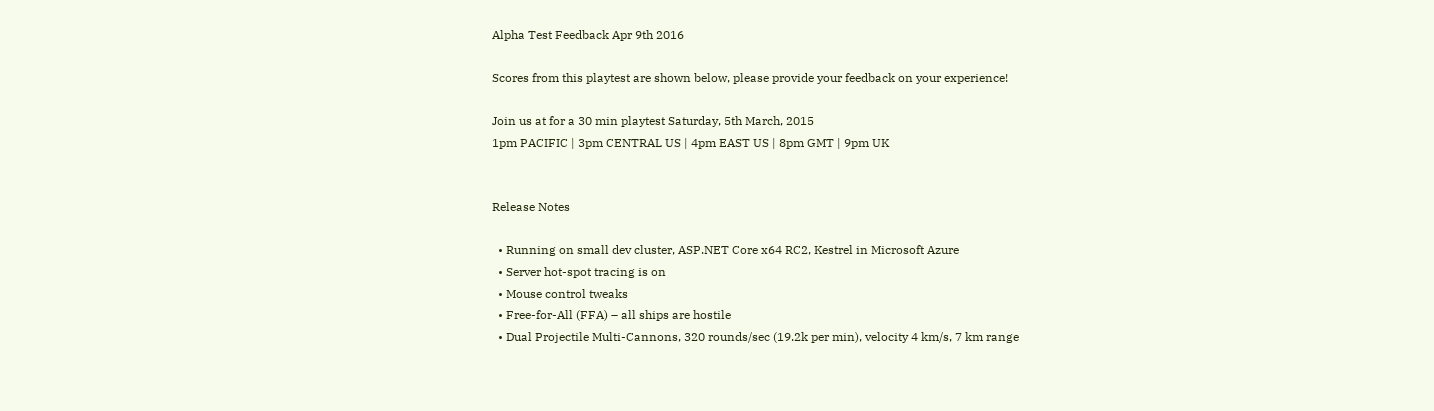Alpha Test Feedback Apr 9th 2016

Scores from this playtest are shown below, please provide your feedback on your experience!

Join us at for a 30 min playtest Saturday, 5th March, 2015
1pm PACIFIC | 3pm CENTRAL US | 4pm EAST US | 8pm GMT | 9pm UK


Release Notes

  • Running on small dev cluster, ASP.NET Core x64 RC2, Kestrel in Microsoft Azure
  • Server hot-spot tracing is on
  • Mouse control tweaks
  • Free-for-All (FFA) – all ships are hostile
  • Dual Projectile Multi-Cannons, 320 rounds/sec (19.2k per min), velocity 4 km/s, 7 km range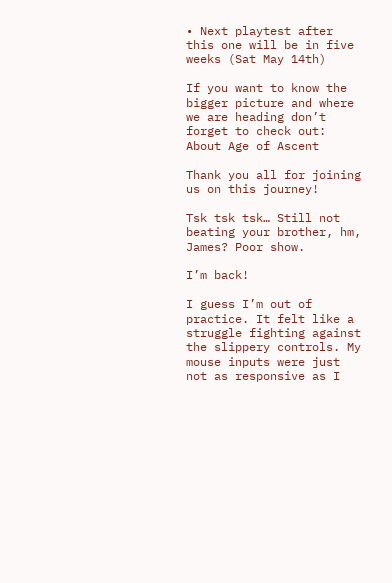• Next playtest after this one will be in five weeks (Sat May 14th)

If you want to know the bigger picture and where we are heading don’t forget to check out: About Age of Ascent

Thank you all for joining us on this journey!

Tsk tsk tsk… Still not beating your brother, hm, James? Poor show.

I’m back!

I guess I’m out of practice. It felt like a struggle fighting against the slippery controls. My mouse inputs were just not as responsive as I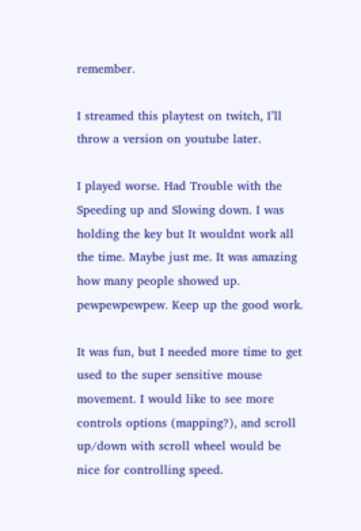remember.

I streamed this playtest on twitch, I’ll throw a version on youtube later.

I played worse. Had Trouble with the Speeding up and Slowing down. I was holding the key but It wouldnt work all the time. Maybe just me. It was amazing how many people showed up. pewpewpewpew. Keep up the good work.

It was fun, but I needed more time to get used to the super sensitive mouse movement. I would like to see more controls options (mapping?), and scroll up/down with scroll wheel would be nice for controlling speed.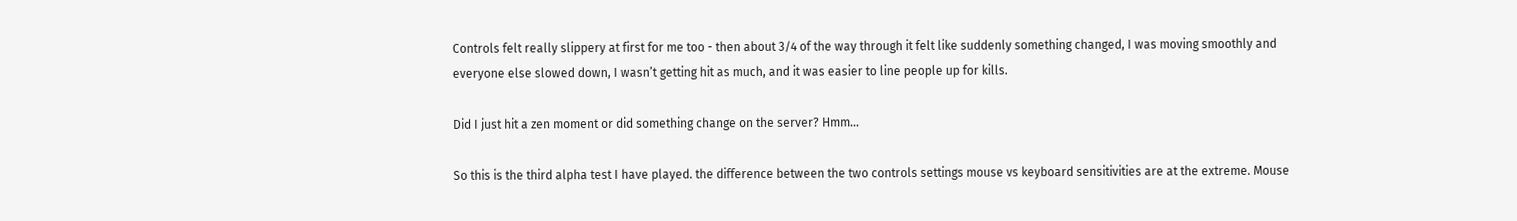Controls felt really slippery at first for me too - then about 3/4 of the way through it felt like suddenly something changed, I was moving smoothly and everyone else slowed down, I wasn’t getting hit as much, and it was easier to line people up for kills.

Did I just hit a zen moment or did something change on the server? Hmm…

So this is the third alpha test I have played. the difference between the two controls settings mouse vs keyboard sensitivities are at the extreme. Mouse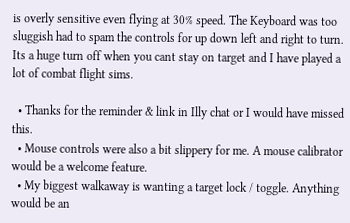is overly sensitive even flying at 30% speed. The Keyboard was too sluggish had to spam the controls for up down left and right to turn. Its a huge turn off when you cant stay on target and I have played a lot of combat flight sims.

  • Thanks for the reminder & link in Illy chat or I would have missed this.
  • Mouse controls were also a bit slippery for me. A mouse calibrator would be a welcome feature.
  • My biggest walkaway is wanting a target lock / toggle. Anything would be an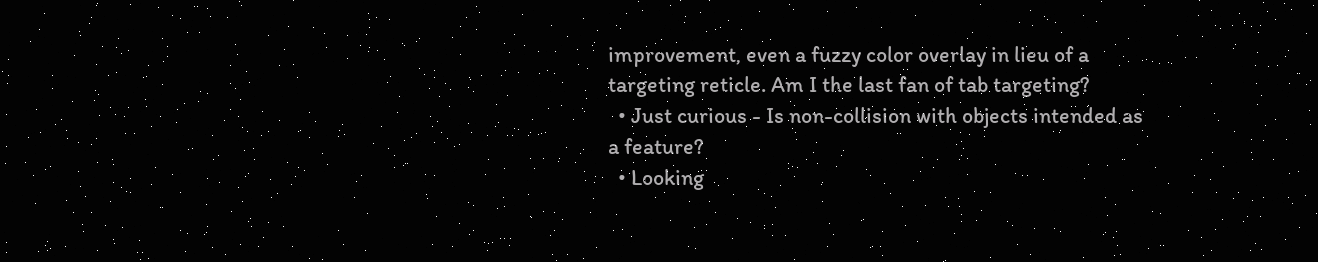improvement, even a fuzzy color overlay in lieu of a targeting reticle. Am I the last fan of tab targeting?
  • Just curious - Is non-collision with objects intended as a feature?
  • Looking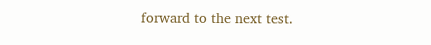forward to the next test.